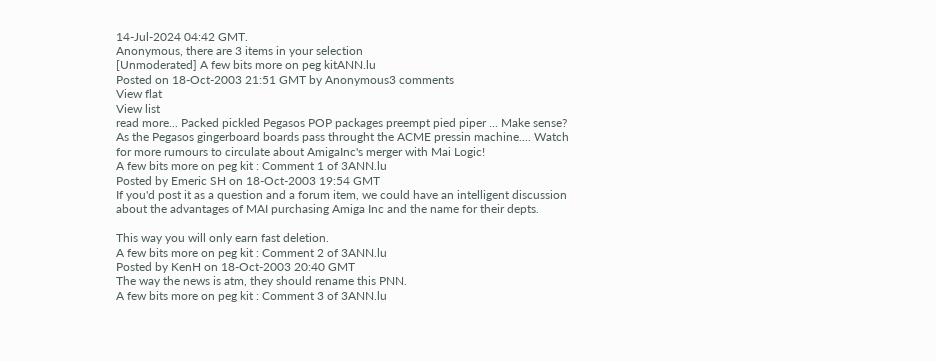14-Jul-2024 04:42 GMT.
Anonymous, there are 3 items in your selection
[Unmoderated] A few bits more on peg kitANN.lu
Posted on 18-Oct-2003 21:51 GMT by Anonymous3 comments
View flat
View list
read more... Packed pickled Pegasos POP packages preempt pied piper ... Make sense? As the Pegasos gingerboard boards pass throught the ACME pressin machine.... Watch for more rumours to circulate about AmigaInc's merger with Mai Logic!
A few bits more on peg kit : Comment 1 of 3ANN.lu
Posted by Emeric SH on 18-Oct-2003 19:54 GMT
If you'd post it as a question and a forum item, we could have an intelligent discussion about the advantages of MAI purchasing Amiga Inc and the name for their depts.

This way you will only earn fast deletion.
A few bits more on peg kit : Comment 2 of 3ANN.lu
Posted by KenH on 18-Oct-2003 20:40 GMT
The way the news is atm, they should rename this PNN.
A few bits more on peg kit : Comment 3 of 3ANN.lu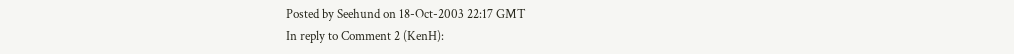Posted by Seehund on 18-Oct-2003 22:17 GMT
In reply to Comment 2 (KenH):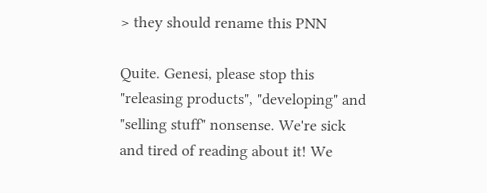> they should rename this PNN

Quite. Genesi, please stop this "releasing products", "developing" and "selling stuff" nonsense. We're sick and tired of reading about it! We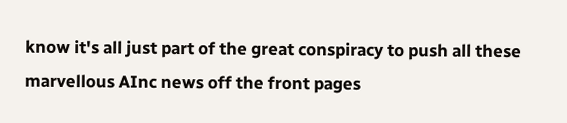know it's all just part of the great conspiracy to push all these marvellous AInc news off the front pages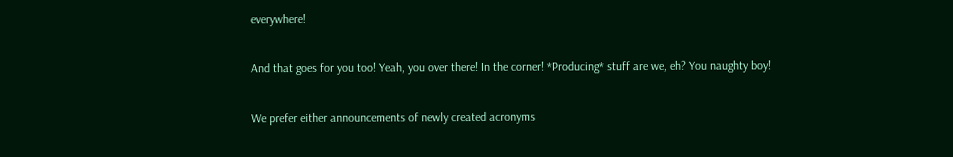everywhere!

And that goes for you too! Yeah, you over there! In the corner! *Producing* stuff are we, eh? You naughty boy!

We prefer either announcements of newly created acronyms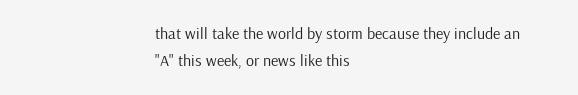that will take the world by storm because they include an "A" this week, or news like this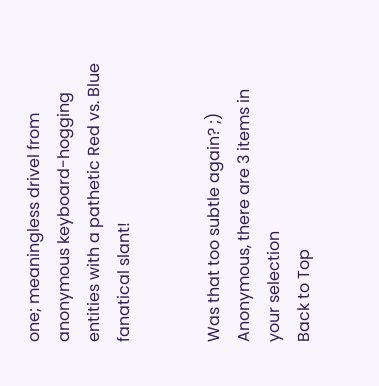one; meaningless drivel from anonymous keyboard-hogging entities with a pathetic Red vs. Blue fanatical slant!


Was that too subtle again? ;)
Anonymous, there are 3 items in your selection
Back to Top